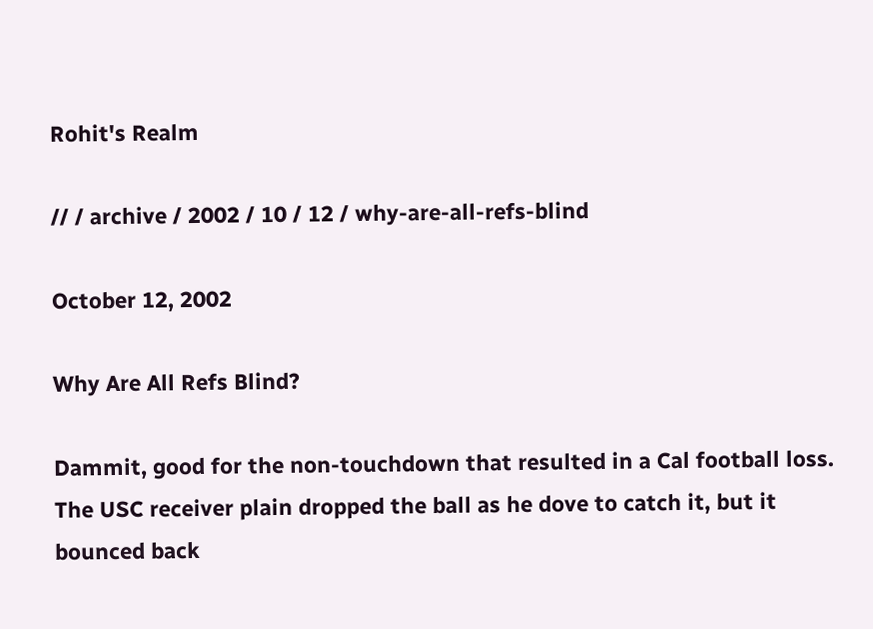Rohit's Realm

// / archive / 2002 / 10 / 12 / why-are-all-refs-blind

October 12, 2002

Why Are All Refs Blind?

Dammit, good for the non-touchdown that resulted in a Cal football loss. The USC receiver plain dropped the ball as he dove to catch it, but it bounced back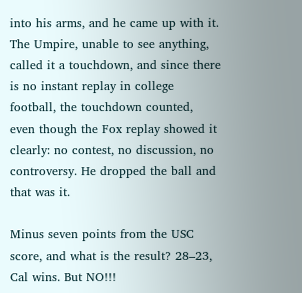into his arms, and he came up with it. The Umpire, unable to see anything, called it a touchdown, and since there is no instant replay in college football, the touchdown counted, even though the Fox replay showed it clearly: no contest, no discussion, no controversy. He dropped the ball and that was it.

Minus seven points from the USC score, and what is the result? 28–23, Cal wins. But NO!!!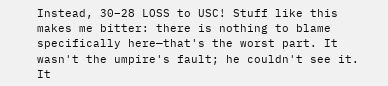Instead, 30–28 LOSS to USC! Stuff like this makes me bitter: there is nothing to blame specifically here—that's the worst part. It wasn't the umpire's fault; he couldn't see it. It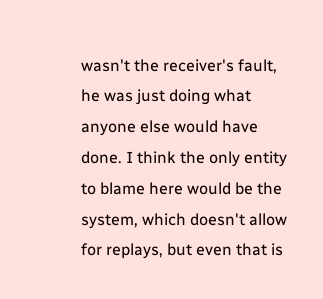wasn't the receiver's fault, he was just doing what anyone else would have done. I think the only entity to blame here would be the system, which doesn't allow for replays, but even that is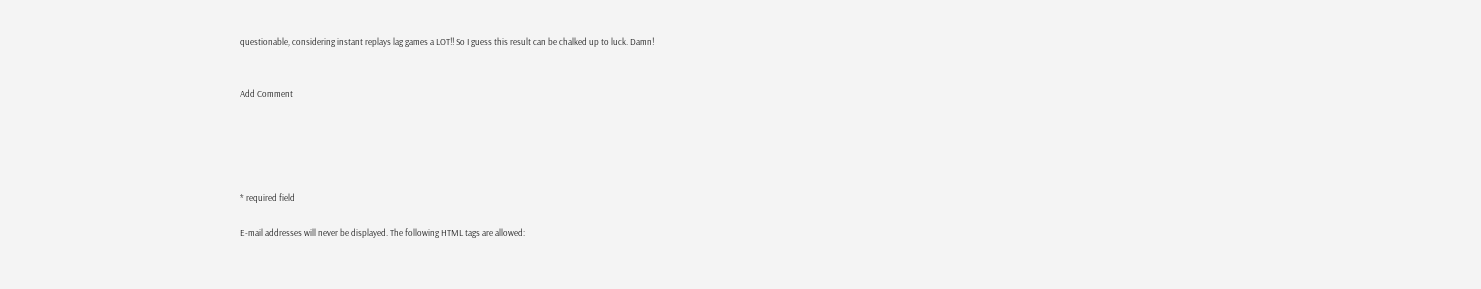questionable, considering instant replays lag games a LOT!! So I guess this result can be chalked up to luck. Damn!


Add Comment





* required field

E-mail addresses will never be displayed. The following HTML tags are allowed: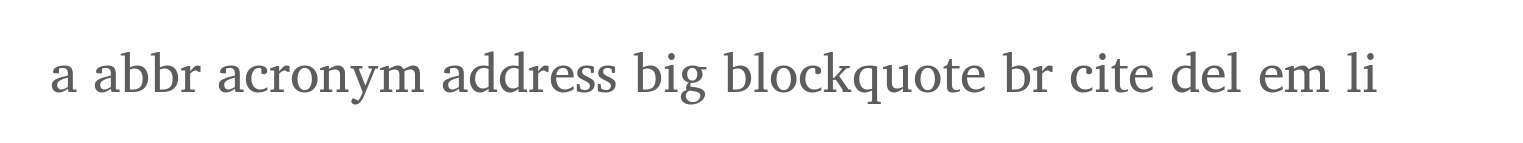a abbr acronym address big blockquote br cite del em li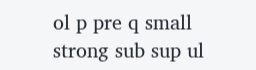ol p pre q small strong sub sup ul